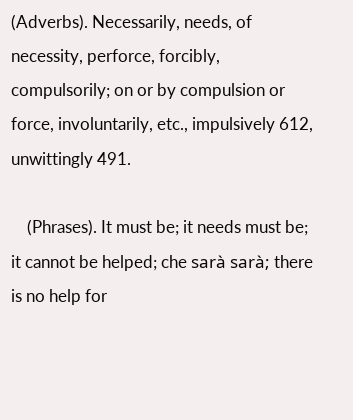(Adverbs). Necessarily, needs, of necessity, perforce, forcibly, compulsorily; on or by compulsion or force, involuntarily, etc., impulsively 612, unwittingly 491.

    (Phrases). It must be; it needs must be; it cannot be helped; che sarà sarà; there is no help for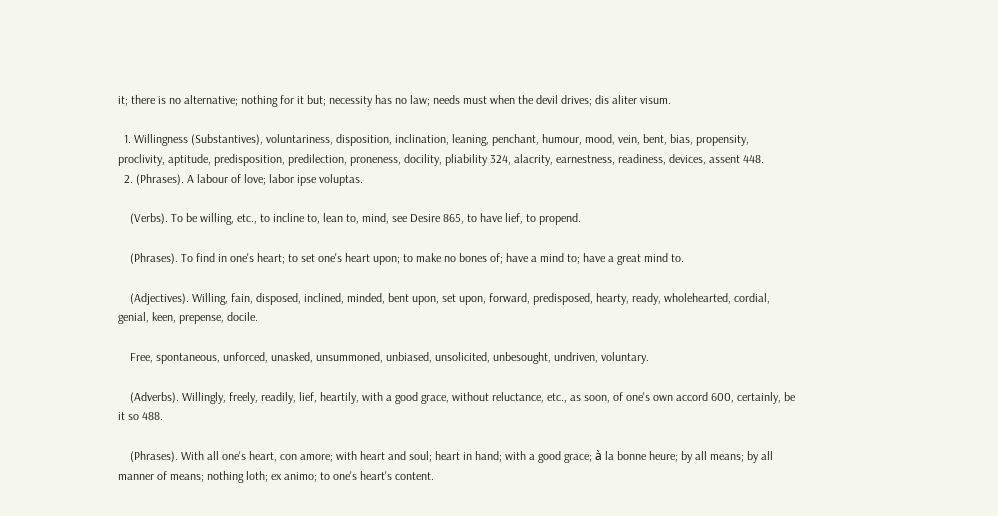it; there is no alternative; nothing for it but; necessity has no law; needs must when the devil drives; dis aliter visum.

  1. Willingness (Substantives), voluntariness, disposition, inclination, leaning, penchant, humour, mood, vein, bent, bias, propensity, proclivity, aptitude, predisposition, predilection, proneness, docility, pliability 324, alacrity, earnestness, readiness, devices, assent 448.
  2. (Phrases). A labour of love; labor ipse voluptas.

    (Verbs). To be willing, etc., to incline to, lean to, mind, see Desire 865, to have lief, to propend.

    (Phrases). To find in one's heart; to set one's heart upon; to make no bones of; have a mind to; have a great mind to.

    (Adjectives). Willing, fain, disposed, inclined, minded, bent upon, set upon, forward, predisposed, hearty, ready, wholehearted, cordial, genial, keen, prepense, docile.

    Free, spontaneous, unforced, unasked, unsummoned, unbiased, unsolicited, unbesought, undriven, voluntary.

    (Adverbs). Willingly, freely, readily, lief, heartily, with a good grace, without reluctance, etc., as soon, of one's own accord 600, certainly, be it so 488.

    (Phrases). With all one's heart, con amore; with heart and soul; heart in hand; with a good grace; à la bonne heure; by all means; by all manner of means; nothing loth; ex animo; to one's heart's content.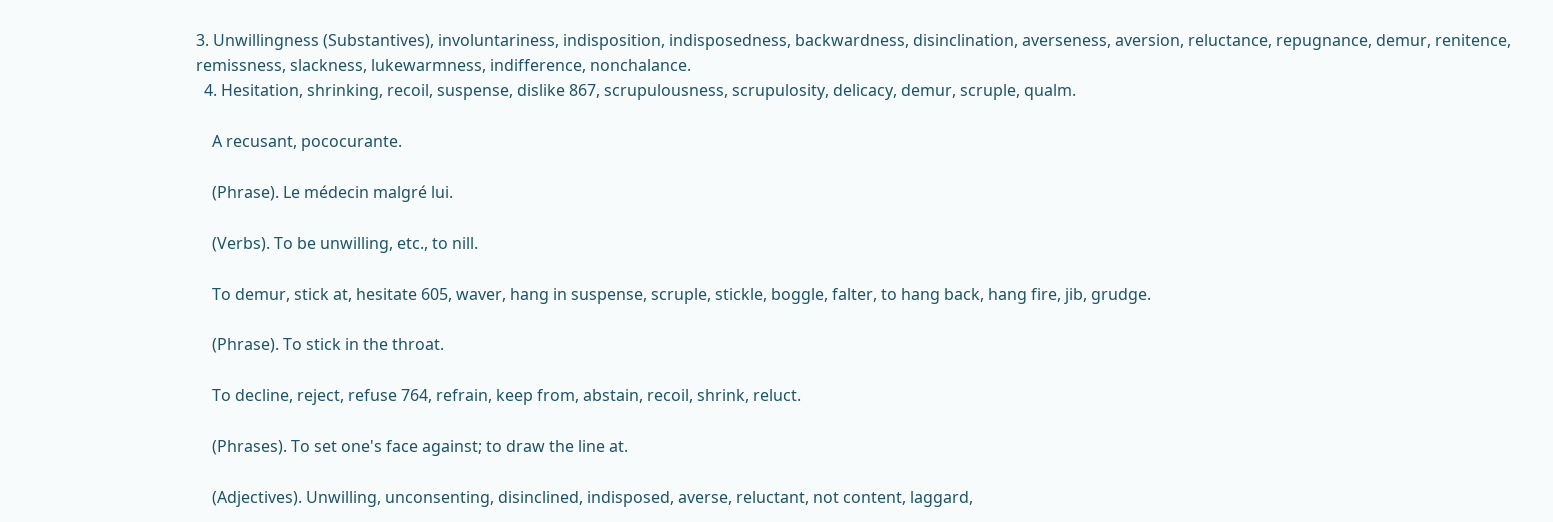3. Unwillingness (Substantives), involuntariness, indisposition, indisposedness, backwardness, disinclination, averseness, aversion, reluctance, repugnance, demur, renitence, remissness, slackness, lukewarmness, indifference, nonchalance.
  4. Hesitation, shrinking, recoil, suspense, dislike 867, scrupulousness, scrupulosity, delicacy, demur, scruple, qualm.

    A recusant, pococurante.

    (Phrase). Le médecin malgré lui.

    (Verbs). To be unwilling, etc., to nill.

    To demur, stick at, hesitate 605, waver, hang in suspense, scruple, stickle, boggle, falter, to hang back, hang fire, jib, grudge.

    (Phrase). To stick in the throat.

    To decline, reject, refuse 764, refrain, keep from, abstain, recoil, shrink, reluct.

    (Phrases). To set one's face against; to draw the line at.

    (Adjectives). Unwilling, unconsenting, disinclined, indisposed, averse, reluctant, not content, laggard,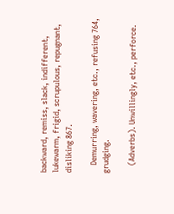backward, remiss, slack, indifferent, lukewarm, frigid, scrupulous, repugnant, disliking 867.

    Demurring, wavering, etc., refusing 764, grudging.

    (Adverbs). Unwillingly, etc., perforce.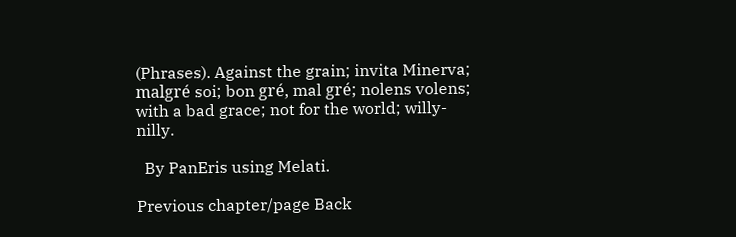(Phrases). Against the grain; invita Minerva; malgré soi; bon gré, mal gré; nolens volens; with a bad grace; not for the world; willy-nilly.

  By PanEris using Melati.

Previous chapter/page Back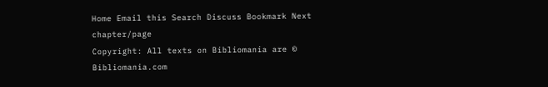Home Email this Search Discuss Bookmark Next chapter/page
Copyright: All texts on Bibliomania are © Bibliomania.com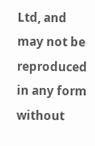Ltd, and may not be reproduced in any form without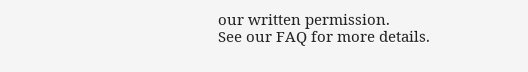our written permission.
See our FAQ for more details.